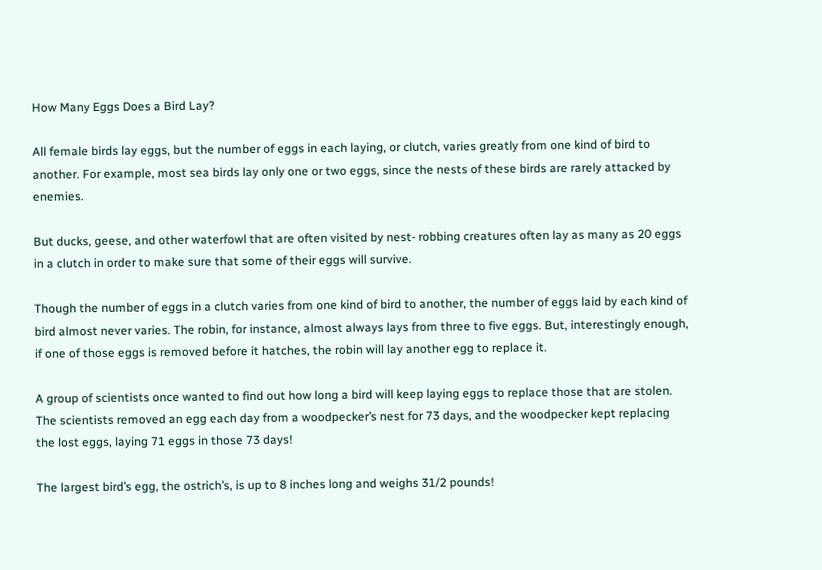How Many Eggs Does a Bird Lay?

All female birds lay eggs, but the number of eggs in each laying, or clutch, varies greatly from one kind of bird to another. For example, most sea birds lay only one or two eggs, since the nests of these birds are rarely attacked by enemies.

But ducks, geese, and other waterfowl that are often visited by nest- robbing creatures often lay as many as 20 eggs in a clutch in order to make sure that some of their eggs will survive.

Though the number of eggs in a clutch varies from one kind of bird to another, the number of eggs laid by each kind of bird almost never varies. The robin, for instance, almost always lays from three to five eggs. But, interestingly enough, if one of those eggs is removed before it hatches, the robin will lay another egg to replace it.

A group of scientists once wanted to find out how long a bird will keep laying eggs to replace those that are stolen. The scientists removed an egg each day from a woodpecker’s nest for 73 days, and the woodpecker kept replacing the lost eggs, laying 71 eggs in those 73 days!

The largest bird’s egg, the ostrich’s, is up to 8 inches long and weighs 31/2 pounds!